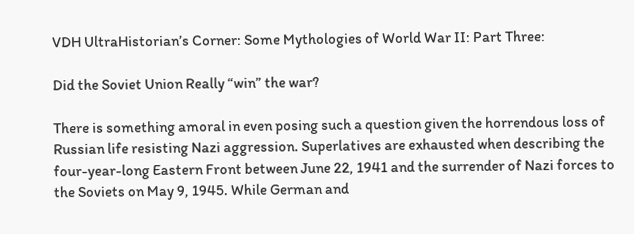VDH UltraHistorian’s Corner: Some Mythologies of World War II: Part Three:

Did the Soviet Union Really “win” the war?

There is something amoral in even posing such a question given the horrendous loss of Russian life resisting Nazi aggression. Superlatives are exhausted when describing the four-year-long Eastern Front between June 22, 1941 and the surrender of Nazi forces to the Soviets on May 9, 1945. While German and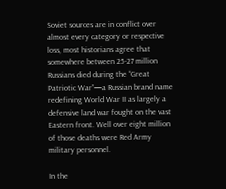Soviet sources are in conflict over almost every category or respective loss, most historians agree that somewhere between 25-27 million Russians died during the “Great Patriotic War”—a Russian brand name redefining World War II as largely a defensive land war fought on the vast Eastern front. Well over eight million of those deaths were Red Army military personnel.

In the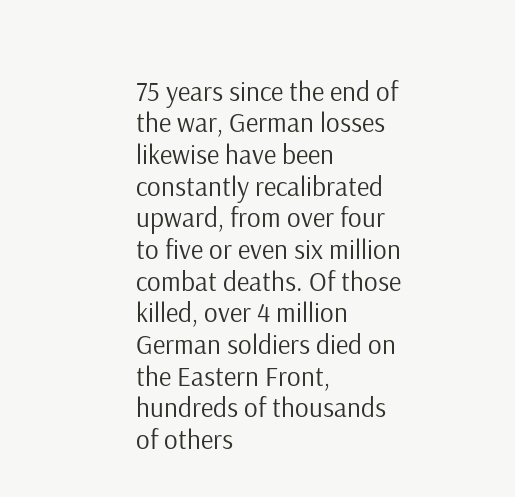75 years since the end of the war, German losses likewise have been constantly recalibrated upward, from over four to five or even six million combat deaths. Of those killed, over 4 million German soldiers died on the Eastern Front, hundreds of thousands of others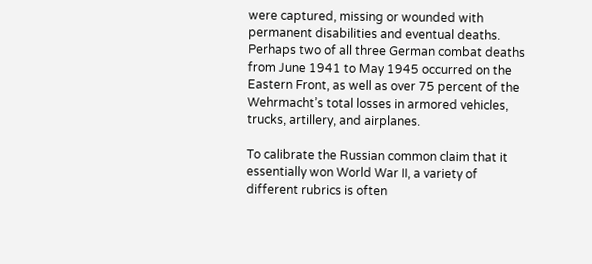were captured, missing or wounded with permanent disabilities and eventual deaths. Perhaps two of all three German combat deaths from June 1941 to May 1945 occurred on the Eastern Front, as well as over 75 percent of the Wehrmacht’s total losses in armored vehicles, trucks, artillery, and airplanes.

To calibrate the Russian common claim that it essentially won World War II, a variety of different rubrics is often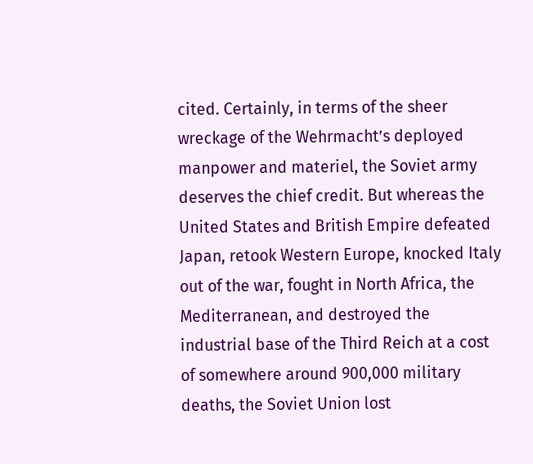cited. Certainly, in terms of the sheer wreckage of the Wehrmacht’s deployed manpower and materiel, the Soviet army deserves the chief credit. But whereas the United States and British Empire defeated Japan, retook Western Europe, knocked Italy out of the war, fought in North Africa, the Mediterranean, and destroyed the industrial base of the Third Reich at a cost of somewhere around 900,000 military deaths, the Soviet Union lost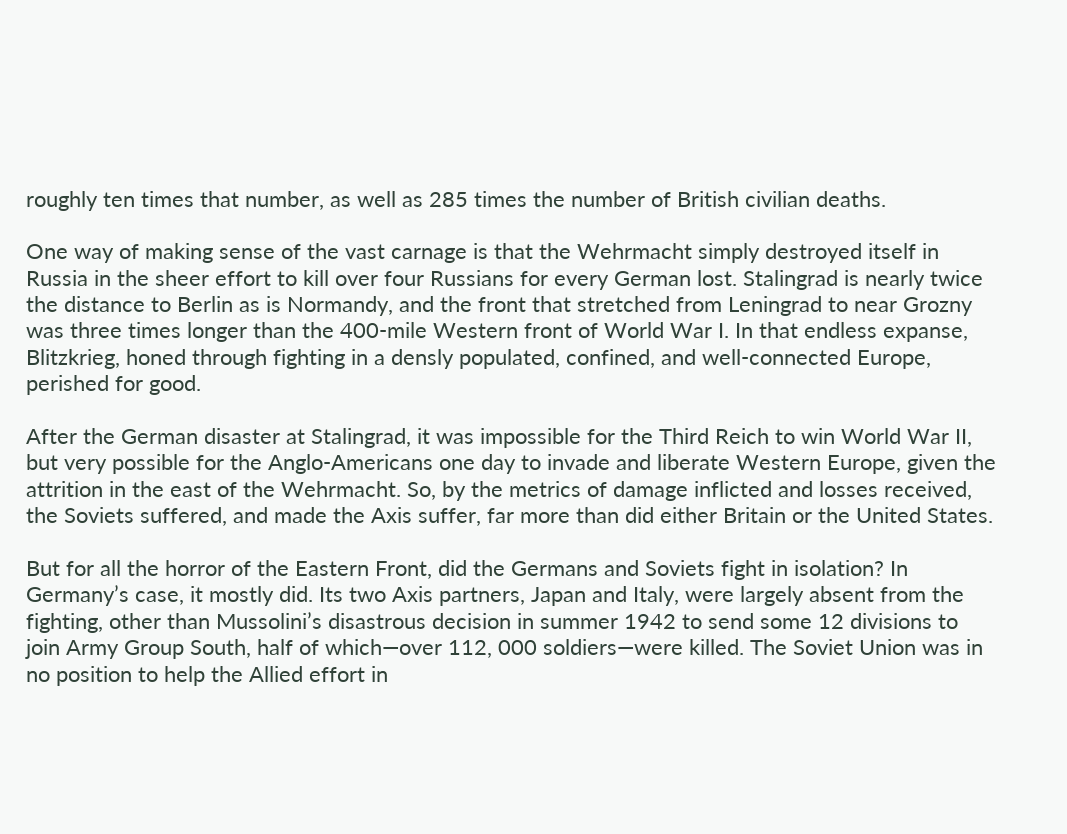roughly ten times that number, as well as 285 times the number of British civilian deaths.

One way of making sense of the vast carnage is that the Wehrmacht simply destroyed itself in Russia in the sheer effort to kill over four Russians for every German lost. Stalingrad is nearly twice the distance to Berlin as is Normandy, and the front that stretched from Leningrad to near Grozny was three times longer than the 400-mile Western front of World War I. In that endless expanse, Blitzkrieg, honed through fighting in a densly populated, confined, and well-connected Europe, perished for good.

After the German disaster at Stalingrad, it was impossible for the Third Reich to win World War II, but very possible for the Anglo-Americans one day to invade and liberate Western Europe, given the attrition in the east of the Wehrmacht. So, by the metrics of damage inflicted and losses received, the Soviets suffered, and made the Axis suffer, far more than did either Britain or the United States.

But for all the horror of the Eastern Front, did the Germans and Soviets fight in isolation? In Germany’s case, it mostly did. Its two Axis partners, Japan and Italy, were largely absent from the fighting, other than Mussolini’s disastrous decision in summer 1942 to send some 12 divisions to join Army Group South, half of which—over 112, 000 soldiers—were killed. The Soviet Union was in no position to help the Allied effort in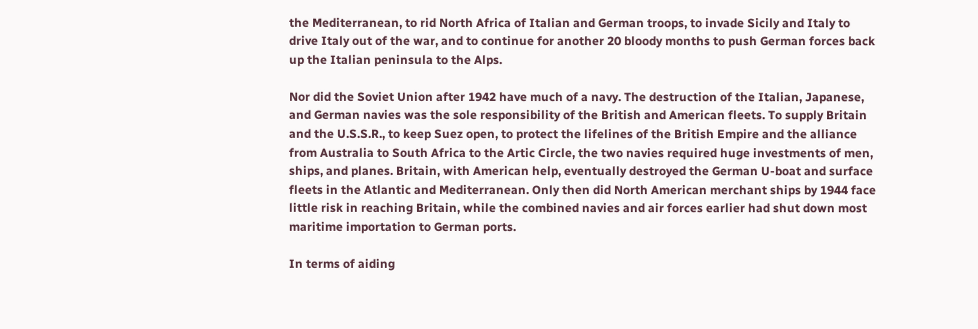the Mediterranean, to rid North Africa of Italian and German troops, to invade Sicily and Italy to drive Italy out of the war, and to continue for another 20 bloody months to push German forces back up the Italian peninsula to the Alps.

Nor did the Soviet Union after 1942 have much of a navy. The destruction of the Italian, Japanese, and German navies was the sole responsibility of the British and American fleets. To supply Britain and the U.S.S.R., to keep Suez open, to protect the lifelines of the British Empire and the alliance from Australia to South Africa to the Artic Circle, the two navies required huge investments of men, ships, and planes. Britain, with American help, eventually destroyed the German U-boat and surface fleets in the Atlantic and Mediterranean. Only then did North American merchant ships by 1944 face little risk in reaching Britain, while the combined navies and air forces earlier had shut down most maritime importation to German ports.

In terms of aiding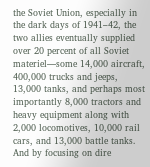the Soviet Union, especially in the dark days of 1941–42, the two allies eventually supplied over 20 percent of all Soviet materiel—some 14,000 aircraft, 400,000 trucks and jeeps, 13,000 tanks, and perhaps most importantly 8,000 tractors and heavy equipment along with 2,000 locomotives, 10,000 rail cars, and 13,000 battle tanks. And by focusing on dire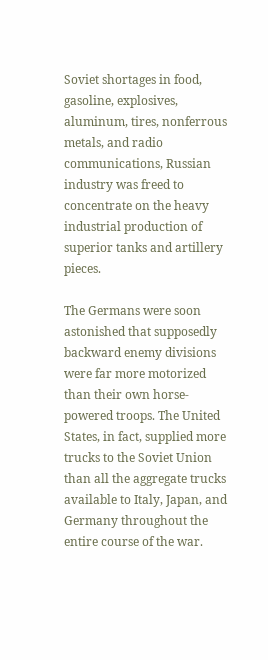Soviet shortages in food, gasoline, explosives, aluminum, tires, nonferrous metals, and radio communications, Russian industry was freed to concentrate on the heavy industrial production of superior tanks and artillery pieces.

The Germans were soon astonished that supposedly backward enemy divisions were far more motorized than their own horse-powered troops. The United States, in fact, supplied more trucks to the Soviet Union than all the aggregate trucks available to Italy, Japan, and Germany throughout the entire course of the war.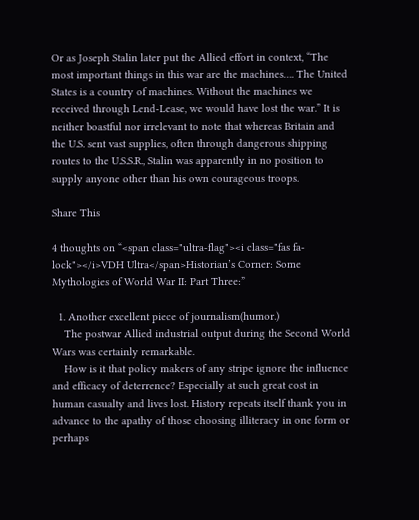Or as Joseph Stalin later put the Allied effort in context, “The most important things in this war are the machines…. The United States is a country of machines. Without the machines we received through Lend-Lease, we would have lost the war.” It is neither boastful nor irrelevant to note that whereas Britain and the U.S. sent vast supplies, often through dangerous shipping routes to the U.S.S.R., Stalin was apparently in no position to supply anyone other than his own courageous troops.

Share This

4 thoughts on “<span class="ultra-flag"><i class="fas fa-lock"></i>VDH Ultra</span>Historian’s Corner: Some Mythologies of World War II: Part Three:”

  1. Another excellent piece of journalism(humor.)
    The postwar Allied industrial output during the Second World Wars was certainly remarkable.
    How is it that policy makers of any stripe ignore the influence and efficacy of deterrence? Especially at such great cost in human casualty and lives lost. History repeats itself thank you in advance to the apathy of those choosing illiteracy in one form or perhaps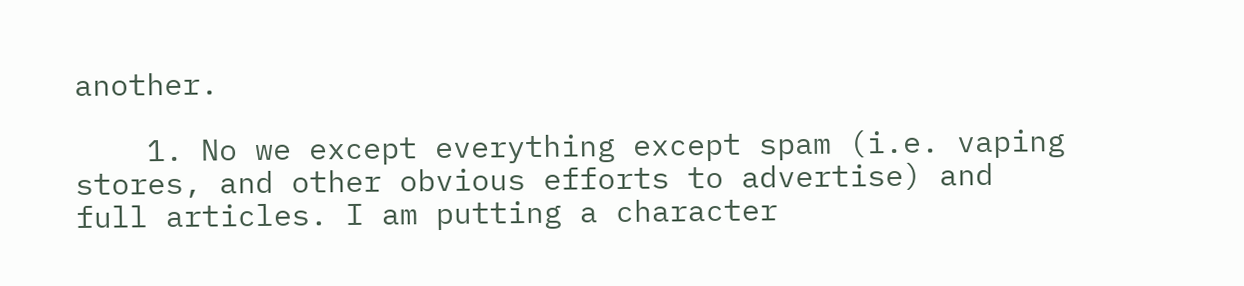another.

    1. No we except everything except spam (i.e. vaping stores, and other obvious efforts to advertise) and full articles. I am putting a character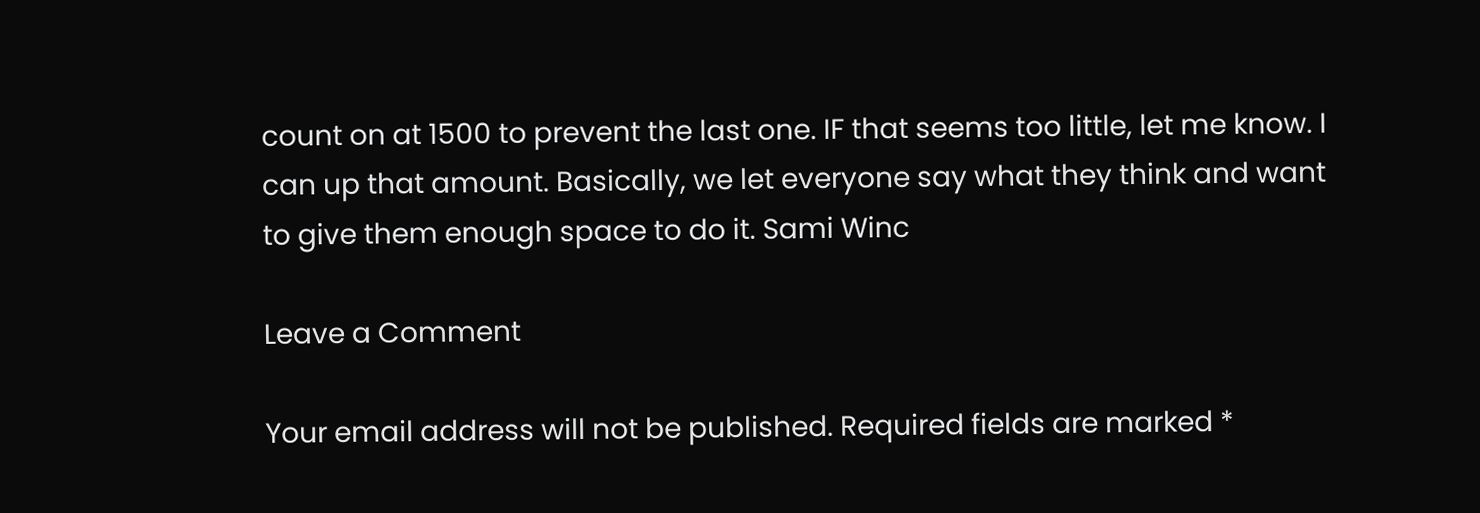count on at 1500 to prevent the last one. IF that seems too little, let me know. I can up that amount. Basically, we let everyone say what they think and want to give them enough space to do it. Sami Winc

Leave a Comment

Your email address will not be published. Required fields are marked *